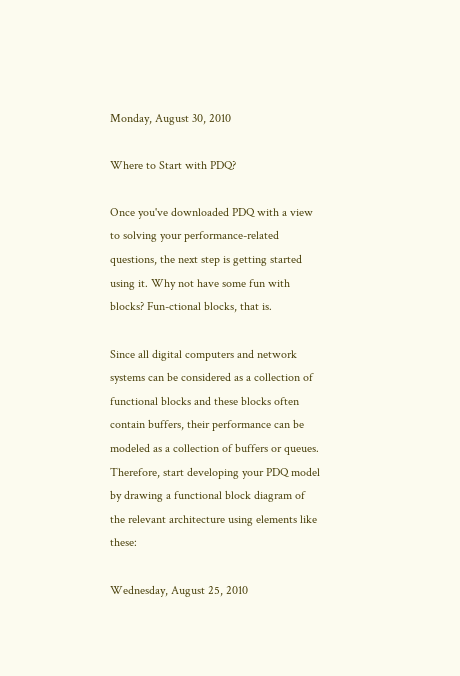Monday, August 30, 2010

Where to Start with PDQ?

Once you've downloaded PDQ with a view to solving your performance-related questions, the next step is getting started using it. Why not have some fun with blocks? Fun-ctional blocks, that is.

Since all digital computers and network systems can be considered as a collection of functional blocks and these blocks often contain buffers, their performance can be modeled as a collection of buffers or queues. Therefore, start developing your PDQ model by drawing a functional block diagram of the relevant architecture using elements like these:

Wednesday, August 25, 2010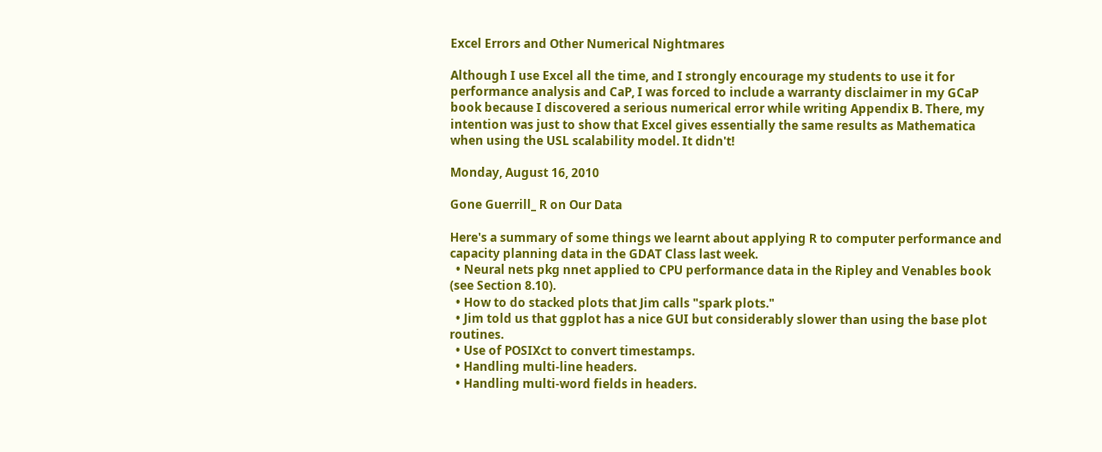Excel Errors and Other Numerical Nightmares

Although I use Excel all the time, and I strongly encourage my students to use it for performance analysis and CaP, I was forced to include a warranty disclaimer in my GCaP book because I discovered a serious numerical error while writing Appendix B. There, my intention was just to show that Excel gives essentially the same results as Mathematica when using the USL scalability model. It didn't!

Monday, August 16, 2010

Gone Guerrill_ R on Our Data

Here's a summary of some things we learnt about applying R to computer performance and capacity planning data in the GDAT Class last week.
  • Neural nets pkg nnet applied to CPU performance data in the Ripley and Venables book (see Section 8.10).
  • How to do stacked plots that Jim calls "spark plots."
  • Jim told us that ggplot has a nice GUI but considerably slower than using the base plot routines.
  • Use of POSIXct to convert timestamps.
  • Handling multi-line headers.
  • Handling multi-word fields in headers.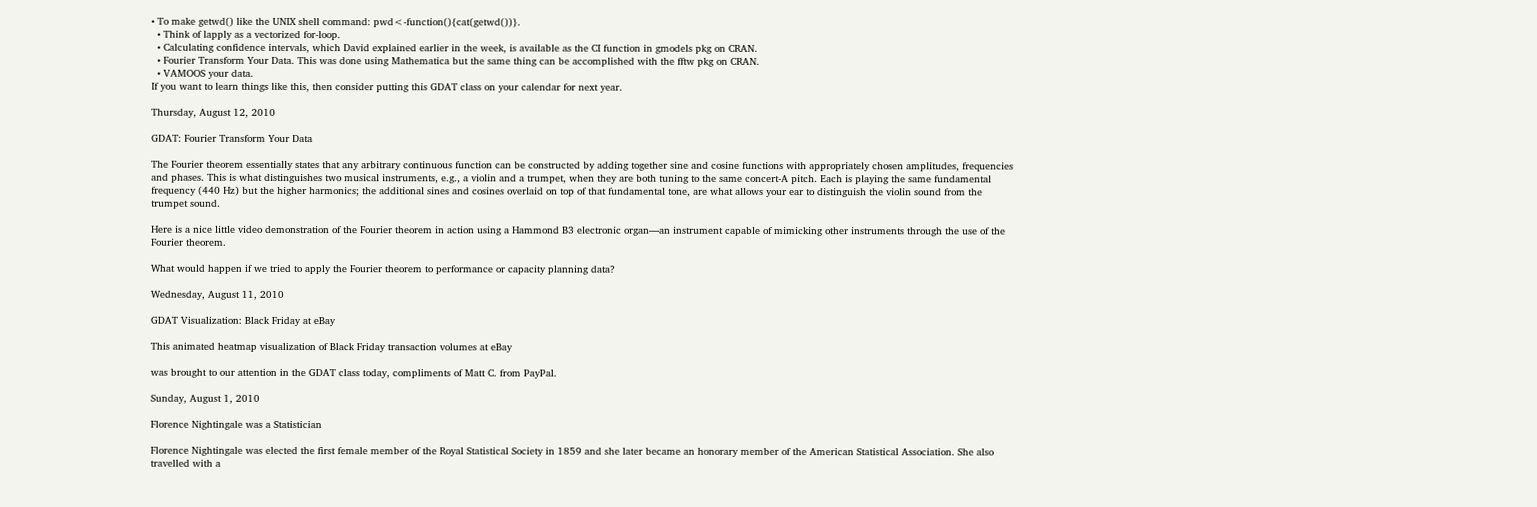• To make getwd() like the UNIX shell command: pwd<-function(){cat(getwd())}.
  • Think of lapply as a vectorized for-loop.
  • Calculating confidence intervals, which David explained earlier in the week, is available as the CI function in gmodels pkg on CRAN.
  • Fourier Transform Your Data. This was done using Mathematica but the same thing can be accomplished with the fftw pkg on CRAN.
  • VAMOOS your data.
If you want to learn things like this, then consider putting this GDAT class on your calendar for next year.

Thursday, August 12, 2010

GDAT: Fourier Transform Your Data

The Fourier theorem essentially states that any arbitrary continuous function can be constructed by adding together sine and cosine functions with appropriately chosen amplitudes, frequencies and phases. This is what distinguishes two musical instruments, e.g., a violin and a trumpet, when they are both tuning to the same concert-A pitch. Each is playing the same fundamental frequency (440 Hz) but the higher harmonics; the additional sines and cosines overlaid on top of that fundamental tone, are what allows your ear to distinguish the violin sound from the trumpet sound.

Here is a nice little video demonstration of the Fourier theorem in action using a Hammond B3 electronic organ—an instrument capable of mimicking other instruments through the use of the Fourier theorem.

What would happen if we tried to apply the Fourier theorem to performance or capacity planning data?

Wednesday, August 11, 2010

GDAT Visualization: Black Friday at eBay

This animated heatmap visualization of Black Friday transaction volumes at eBay

was brought to our attention in the GDAT class today, compliments of Matt C. from PayPal.

Sunday, August 1, 2010

Florence Nightingale was a Statistician

Florence Nightingale was elected the first female member of the Royal Statistical Society in 1859 and she later became an honorary member of the American Statistical Association. She also travelled with a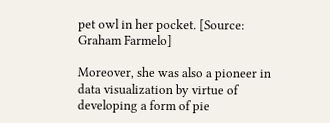pet owl in her pocket. [Source: Graham Farmelo]

Moreover, she was also a pioneer in data visualization by virtue of developing a form of pie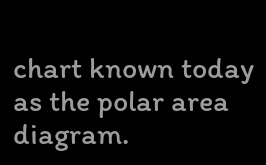chart known today as the polar area diagram.